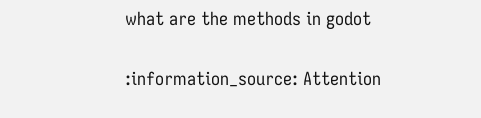what are the methods in godot

:information_source: Attention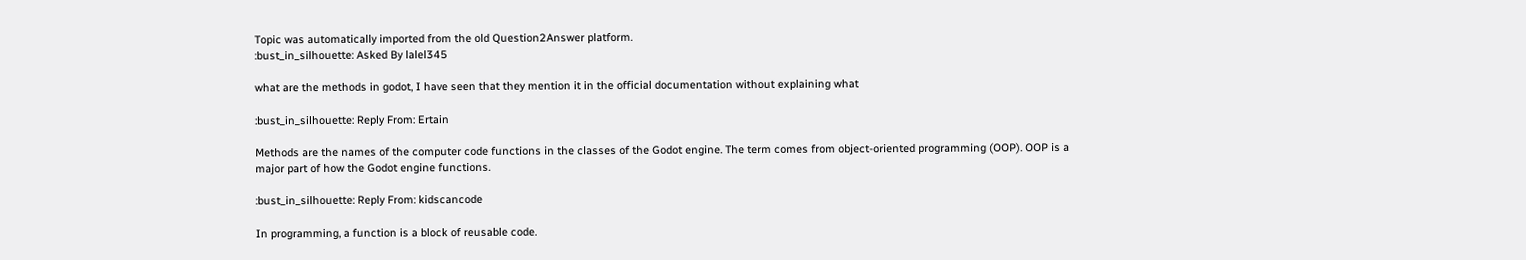Topic was automatically imported from the old Question2Answer platform.
:bust_in_silhouette: Asked By lalel345

what are the methods in godot, I have seen that they mention it in the official documentation without explaining what

:bust_in_silhouette: Reply From: Ertain

Methods are the names of the computer code functions in the classes of the Godot engine. The term comes from object-oriented programming (OOP). OOP is a major part of how the Godot engine functions.

:bust_in_silhouette: Reply From: kidscancode

In programming, a function is a block of reusable code.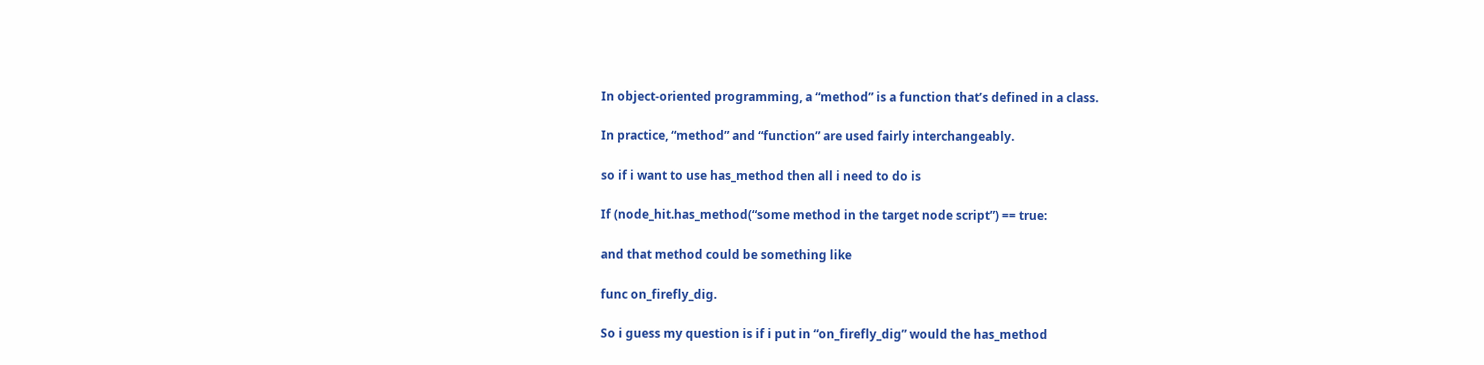In object-oriented programming, a “method” is a function that’s defined in a class.

In practice, “method” and “function” are used fairly interchangeably.

so if i want to use has_method then all i need to do is

If (node_hit.has_method(“some method in the target node script”) == true:

and that method could be something like

func on_firefly_dig.

So i guess my question is if i put in “on_firefly_dig” would the has_method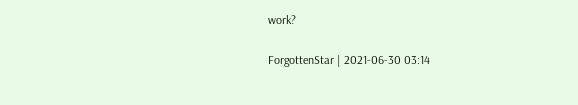work?

ForgottenStar | 2021-06-30 03:14